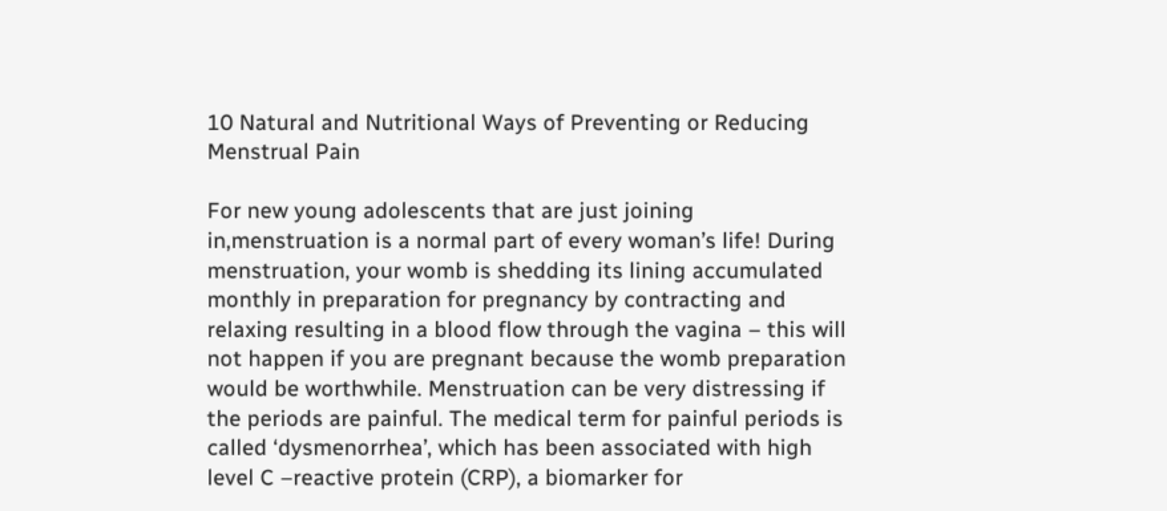10 Natural and Nutritional Ways of Preventing or Reducing Menstrual Pain

For new young adolescents that are just joining in,menstruation is a normal part of every woman’s life! During menstruation, your womb is shedding its lining accumulated monthly in preparation for pregnancy by contracting and relaxing resulting in a blood flow through the vagina – this will not happen if you are pregnant because the womb preparation would be worthwhile. Menstruation can be very distressing if the periods are painful. The medical term for painful periods is called ‘dysmenorrhea’, which has been associated with high level C –reactive protein (CRP), a biomarker for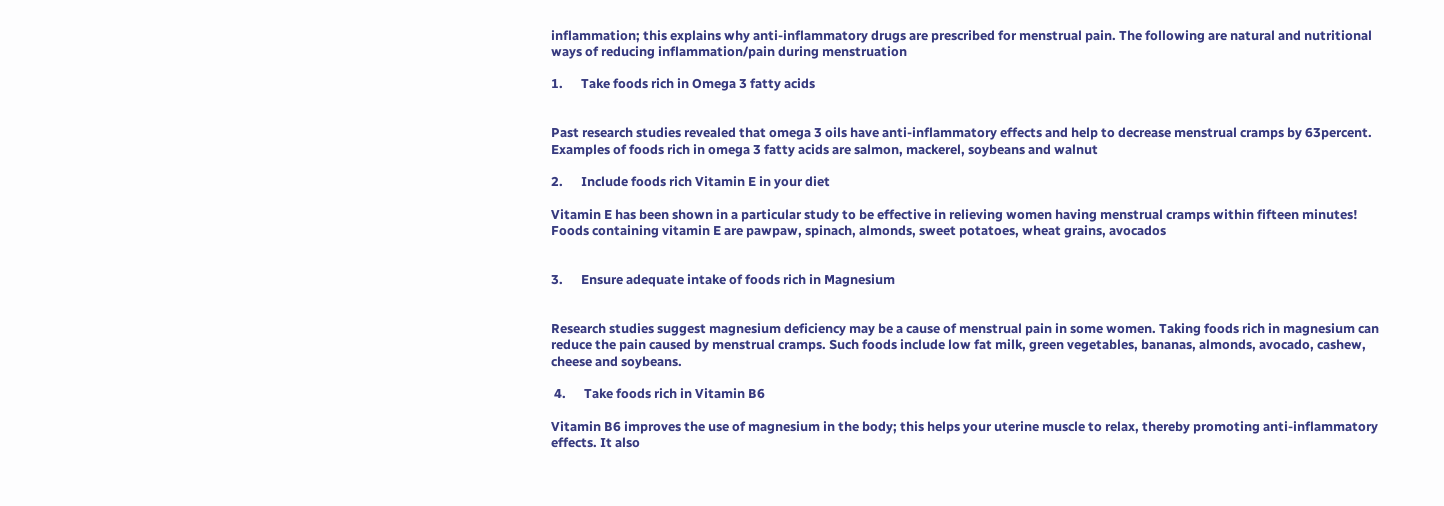inflammation; this explains why anti-inflammatory drugs are prescribed for menstrual pain. The following are natural and nutritional ways of reducing inflammation/pain during menstruation

1.      Take foods rich in Omega 3 fatty acids


Past research studies revealed that omega 3 oils have anti-inflammatory effects and help to decrease menstrual cramps by 63percent.  Examples of foods rich in omega 3 fatty acids are salmon, mackerel, soybeans and walnut

2.      Include foods rich Vitamin E in your diet

Vitamin E has been shown in a particular study to be effective in relieving women having menstrual cramps within fifteen minutes! Foods containing vitamin E are pawpaw, spinach, almonds, sweet potatoes, wheat grains, avocados


3.      Ensure adequate intake of foods rich in Magnesium


Research studies suggest magnesium deficiency may be a cause of menstrual pain in some women. Taking foods rich in magnesium can reduce the pain caused by menstrual cramps. Such foods include low fat milk, green vegetables, bananas, almonds, avocado, cashew, cheese and soybeans.

 4.      Take foods rich in Vitamin B6

Vitamin B6 improves the use of magnesium in the body; this helps your uterine muscle to relax, thereby promoting anti-inflammatory effects. It also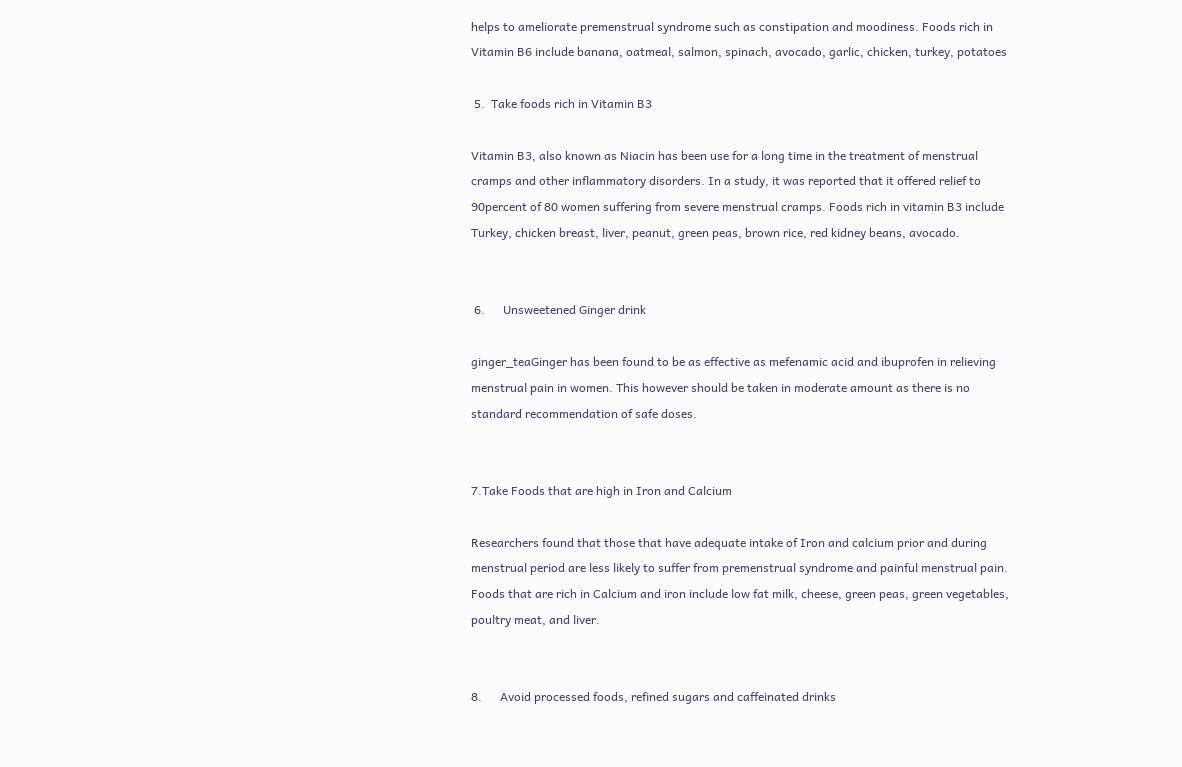helps to ameliorate premenstrual syndrome such as constipation and moodiness. Foods rich in Vitamin B6 include banana, oatmeal, salmon, spinach, avocado, garlic, chicken, turkey, potatoes

 5.  Take foods rich in Vitamin B3

Vitamin B3, also known as Niacin has been use for a long time in the treatment of menstrual cramps and other inflammatory disorders. In a study, it was reported that it offered relief to 90percent of 80 women suffering from severe menstrual cramps. Foods rich in vitamin B3 include Turkey, chicken breast, liver, peanut, green peas, brown rice, red kidney beans, avocado.


 6.      Unsweetened Ginger drink

ginger_teaGinger has been found to be as effective as mefenamic acid and ibuprofen in relieving menstrual pain in women. This however should be taken in moderate amount as there is no standard recommendation of safe doses.


7.Take Foods that are high in Iron and Calcium

Researchers found that those that have adequate intake of Iron and calcium prior and during menstrual period are less likely to suffer from premenstrual syndrome and painful menstrual pain. Foods that are rich in Calcium and iron include low fat milk, cheese, green peas, green vegetables, poultry meat, and liver.


8.      Avoid processed foods, refined sugars and caffeinated drinks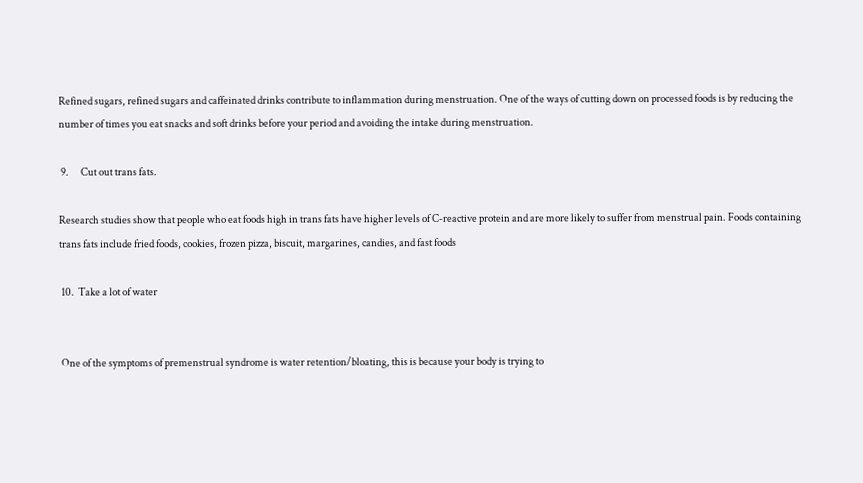Refined sugars, refined sugars and caffeinated drinks contribute to inflammation during menstruation. One of the ways of cutting down on processed foods is by reducing the number of times you eat snacks and soft drinks before your period and avoiding the intake during menstruation.

 9.      Cut out trans fats.

Research studies show that people who eat foods high in trans fats have higher levels of C-reactive protein and are more likely to suffer from menstrual pain. Foods containing trans fats include fried foods, cookies, frozen pizza, biscuit, margarines, candies, and fast foods

 10.  Take a lot of water


 One of the symptoms of premenstrual syndrome is water retention/bloating, this is because your body is trying to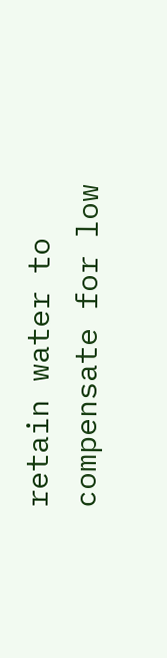retain water to compensate for low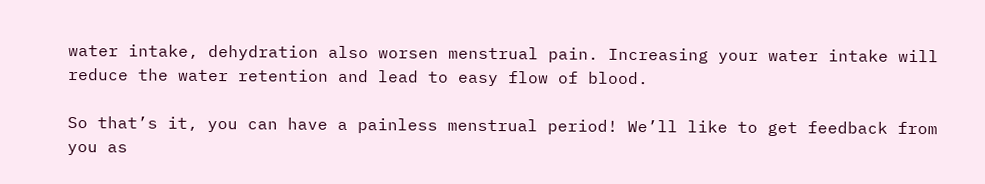water intake, dehydration also worsen menstrual pain. Increasing your water intake will reduce the water retention and lead to easy flow of blood.

So that’s it, you can have a painless menstrual period! We’ll like to get feedback from you as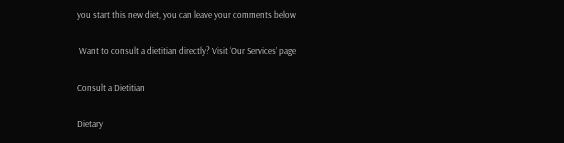you start this new diet, you can leave your comments below

 Want to consult a dietitian directly? Visit ‘Our Services’ page

Consult a Dietitian

Dietary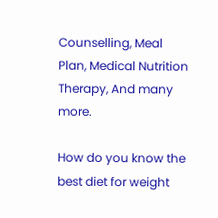Counselling, Meal Plan, Medical Nutrition Therapy, And many more.

How do you know the best diet for weight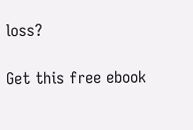loss?

Get this free ebook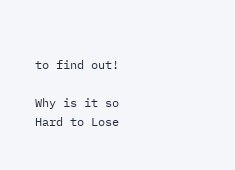to find out!

Why is it so Hard to Lose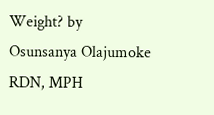Weight? by Osunsanya Olajumoke RDN, MPH